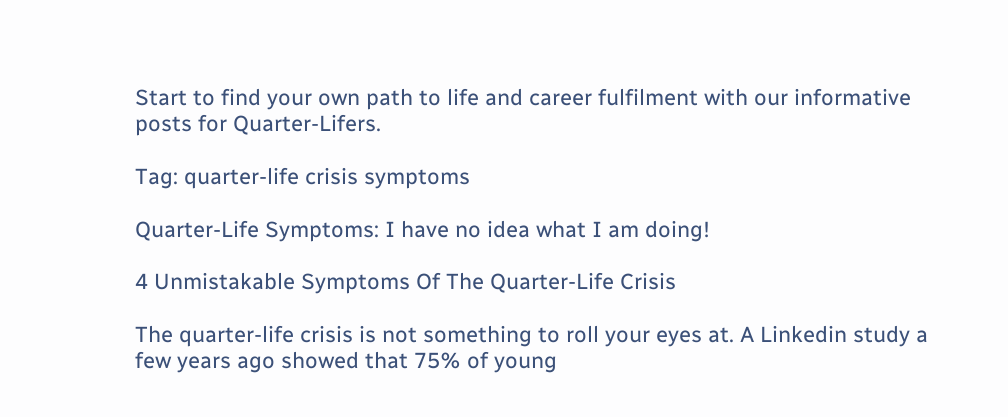Start to find your own path to life and career fulfilment with our informative posts for Quarter-Lifers.

Tag: quarter-life crisis symptoms

Quarter-Life Symptoms: I have no idea what I am doing!

4 Unmistakable Symptoms Of The Quarter-Life Crisis

The quarter-life crisis is not something to roll your eyes at. A Linkedin study a few years ago showed that 75% of young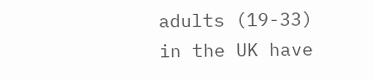adults (19-33) in the UK have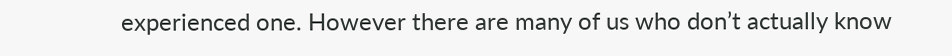experienced one. However there are many of us who don’t actually know